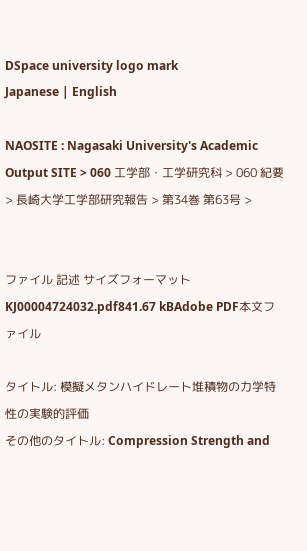DSpace university logo mark
Japanese | English

NAOSITE : Nagasaki University's Academic Output SITE > 060 工学部・工学研究科 > 060 紀要 > 長崎大学工学部研究報告 > 第34巻 第63号 >


ファイル 記述 サイズフォーマット
KJ00004724032.pdf841.67 kBAdobe PDF本文ファイル

タイトル: 模擬メタンハイドレート堆積物の力学特性の実験的評価
その他のタイトル: Compression Strength and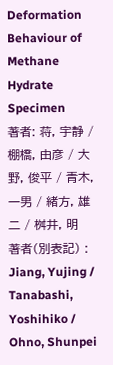Deformation Behaviour of Methane Hydrate Specimen
著者: 蒋, 宇静 / 棚橋, 由彦 / 大野, 俊平 / 青木, 一男 / 緒方, 雄二 / 桝井, 明
著者(別表記) : Jiang, Yujing / Tanabashi, Yoshihiko / Ohno, Shunpei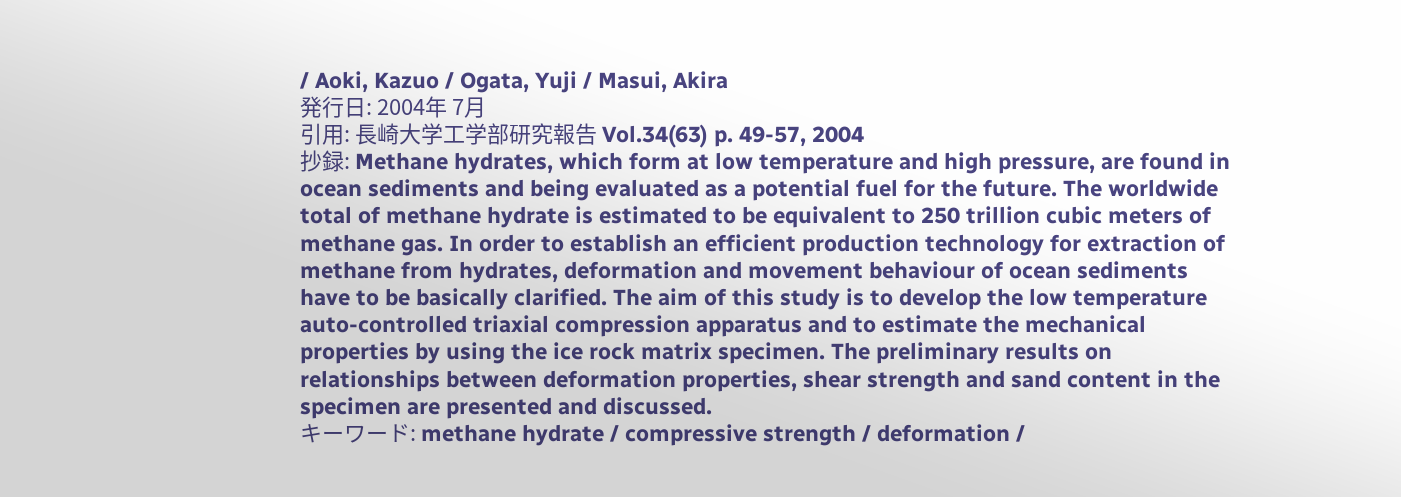/ Aoki, Kazuo / Ogata, Yuji / Masui, Akira
発行日: 2004年 7月
引用: 長崎大学工学部研究報告 Vol.34(63) p. 49-57, 2004
抄録: Methane hydrates, which form at low temperature and high pressure, are found in ocean sediments and being evaluated as a potential fuel for the future. The worldwide total of methane hydrate is estimated to be equivalent to 250 trillion cubic meters of methane gas. In order to establish an efficient production technology for extraction of methane from hydrates, deformation and movement behaviour of ocean sediments have to be basically clarified. The aim of this study is to develop the low temperature auto-controlled triaxial compression apparatus and to estimate the mechanical properties by using the ice rock matrix specimen. The preliminary results on relationships between deformation properties, shear strength and sand content in the specimen are presented and discussed.
キーワード: methane hydrate / compressive strength / deformation /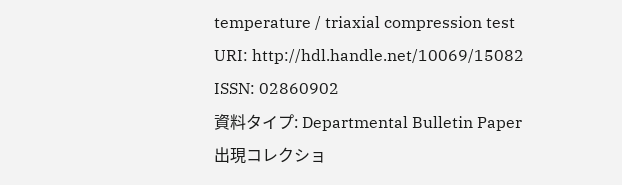temperature / triaxial compression test
URI: http://hdl.handle.net/10069/15082
ISSN: 02860902
資料タイプ: Departmental Bulletin Paper
出現コレクショ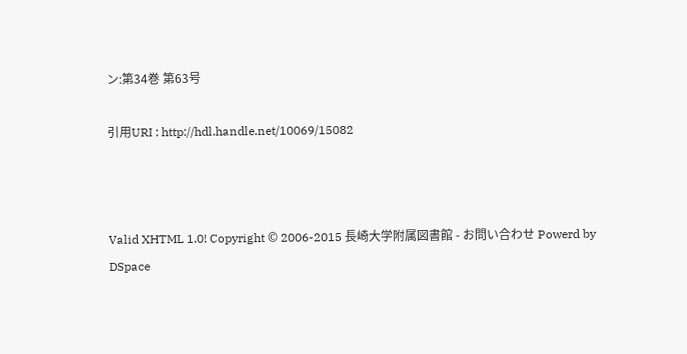ン:第34巻 第63号

引用URI : http://hdl.handle.net/10069/15082



Valid XHTML 1.0! Copyright © 2006-2015 長崎大学附属図書館 - お問い合わせ Powerd by DSpace